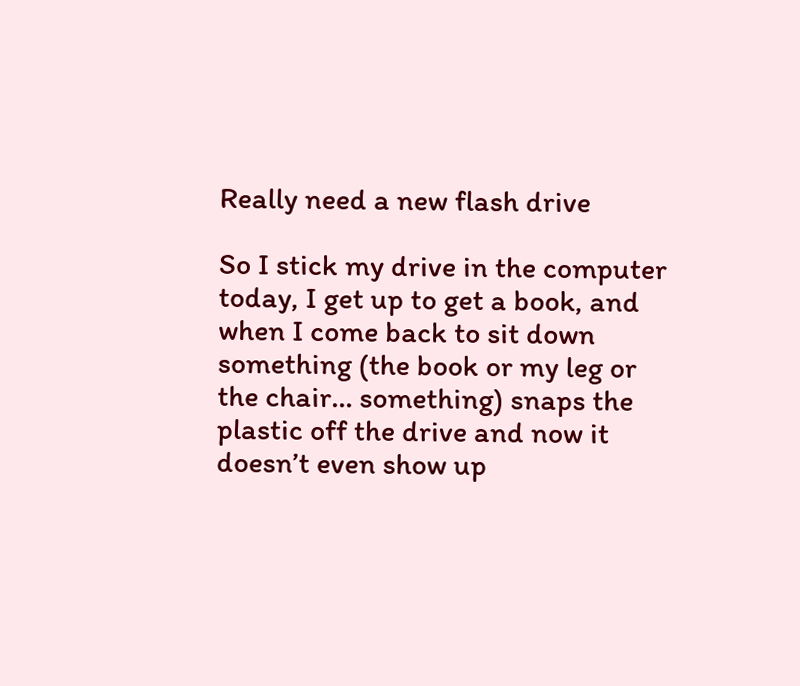Really need a new flash drive

So I stick my drive in the computer today, I get up to get a book, and when I come back to sit down something (the book or my leg or the chair… something) snaps the plastic off the drive and now it doesn’t even show up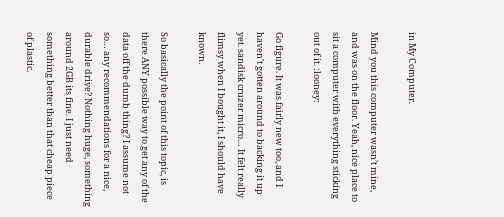in My Computer.

Mind you this computer wasn’t mine, and was on the floor. Yeah, nice place to sit a computer with everything sticking out of it. :looney:

Go figure. It was fairly new too, and I haven’t gotten around to backing it up yet. sandisk cruzer micro… It felt really flimsy when I bought it, I should have known.

So basically the point of this topic, is there ANY possible way to get any of the data off the dumb thing? I assume not so… any recommendations for a nice, durable drive? Nothing huge, something around 2GB its fine. I just need something better than that cheap piece of plastic.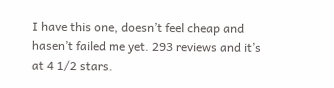I have this one, doesn’t feel cheap and hasen’t failed me yet. 293 reviews and it’s at 4 1/2 stars.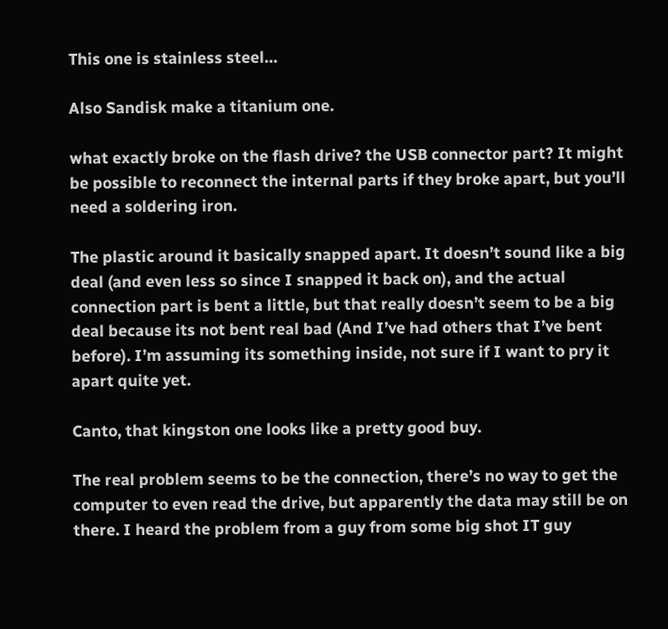This one is stainless steel…

Also Sandisk make a titanium one.

what exactly broke on the flash drive? the USB connector part? It might be possible to reconnect the internal parts if they broke apart, but you’ll need a soldering iron.

The plastic around it basically snapped apart. It doesn’t sound like a big deal (and even less so since I snapped it back on), and the actual connection part is bent a little, but that really doesn’t seem to be a big deal because its not bent real bad (And I’ve had others that I’ve bent before). I’m assuming its something inside, not sure if I want to pry it apart quite yet.

Canto, that kingston one looks like a pretty good buy.

The real problem seems to be the connection, there’s no way to get the computer to even read the drive, but apparently the data may still be on there. I heard the problem from a guy from some big shot IT guy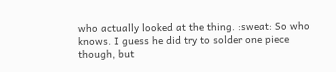who actually looked at the thing. :sweat: So who knows. I guess he did try to solder one piece though, but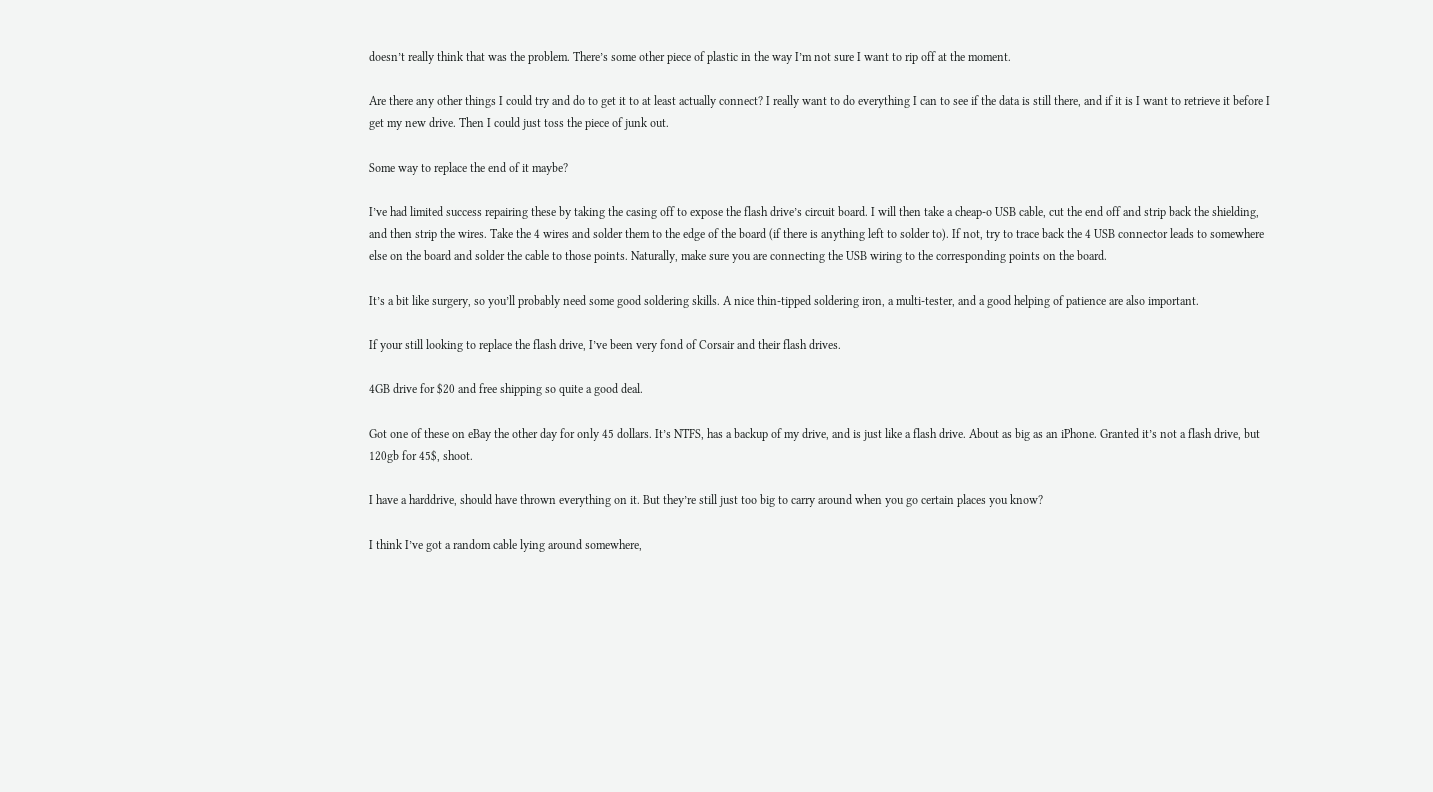doesn’t really think that was the problem. There’s some other piece of plastic in the way I’m not sure I want to rip off at the moment.

Are there any other things I could try and do to get it to at least actually connect? I really want to do everything I can to see if the data is still there, and if it is I want to retrieve it before I get my new drive. Then I could just toss the piece of junk out.

Some way to replace the end of it maybe?

I’ve had limited success repairing these by taking the casing off to expose the flash drive’s circuit board. I will then take a cheap-o USB cable, cut the end off and strip back the shielding, and then strip the wires. Take the 4 wires and solder them to the edge of the board (if there is anything left to solder to). If not, try to trace back the 4 USB connector leads to somewhere else on the board and solder the cable to those points. Naturally, make sure you are connecting the USB wiring to the corresponding points on the board.

It’s a bit like surgery, so you’ll probably need some good soldering skills. A nice thin-tipped soldering iron, a multi-tester, and a good helping of patience are also important.

If your still looking to replace the flash drive, I’ve been very fond of Corsair and their flash drives.

4GB drive for $20 and free shipping so quite a good deal.

Got one of these on eBay the other day for only 45 dollars. It’s NTFS, has a backup of my drive, and is just like a flash drive. About as big as an iPhone. Granted it’s not a flash drive, but 120gb for 45$, shoot.

I have a harddrive, should have thrown everything on it. But they’re still just too big to carry around when you go certain places you know?

I think I’ve got a random cable lying around somewhere,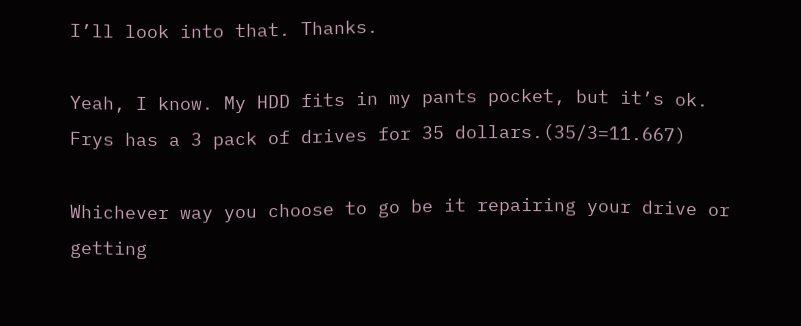I’ll look into that. Thanks.

Yeah, I know. My HDD fits in my pants pocket, but it’s ok.
Frys has a 3 pack of drives for 35 dollars.(35/3=11.667)

Whichever way you choose to go be it repairing your drive or getting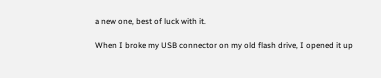a new one, best of luck with it.

When I broke my USB connector on my old flash drive, I opened it up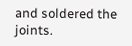and soldered the joints.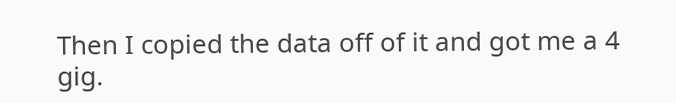Then I copied the data off of it and got me a 4 gig.